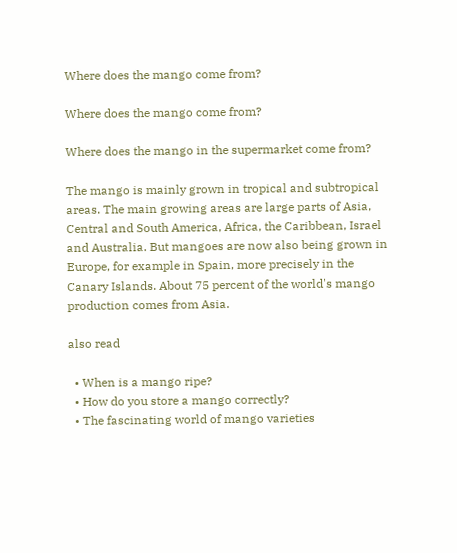Where does the mango come from?

Where does the mango come from?

Where does the mango in the supermarket come from?

The mango is mainly grown in tropical and subtropical areas. The main growing areas are large parts of Asia, Central and South America, Africa, the Caribbean, Israel and Australia. But mangoes are now also being grown in Europe, for example in Spain, more precisely in the Canary Islands. About 75 percent of the world's mango production comes from Asia.

also read

  • When is a mango ripe?
  • How do you store a mango correctly?
  • The fascinating world of mango varieties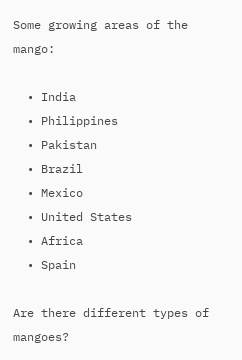Some growing areas of the mango:

  • India
  • Philippines
  • Pakistan
  • Brazil
  • Mexico
  • United States
  • Africa
  • Spain

Are there different types of mangoes?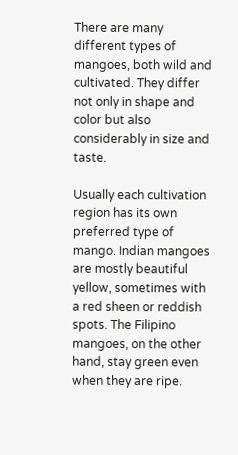There are many different types of mangoes, both wild and cultivated. They differ not only in shape and color but also considerably in size and taste.

Usually each cultivation region has its own preferred type of mango. Indian mangoes are mostly beautiful yellow, sometimes with a red sheen or reddish spots. The Filipino mangoes, on the other hand, stay green even when they are ripe.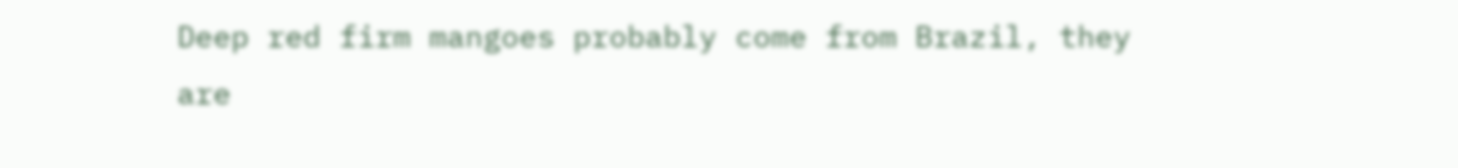Deep red firm mangoes probably come from Brazil, they are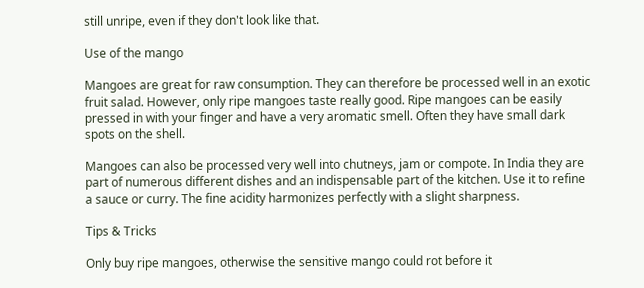still unripe, even if they don't look like that.

Use of the mango

Mangoes are great for raw consumption. They can therefore be processed well in an exotic fruit salad. However, only ripe mangoes taste really good. Ripe mangoes can be easily pressed in with your finger and have a very aromatic smell. Often they have small dark spots on the shell.

Mangoes can also be processed very well into chutneys, jam or compote. In India they are part of numerous different dishes and an indispensable part of the kitchen. Use it to refine a sauce or curry. The fine acidity harmonizes perfectly with a slight sharpness.

Tips & Tricks

Only buy ripe mangoes, otherwise the sensitive mango could rot before it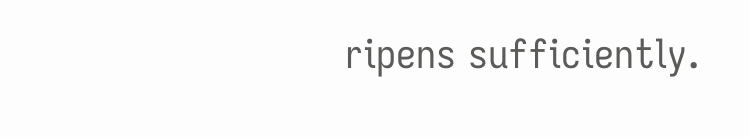ripens sufficiently.